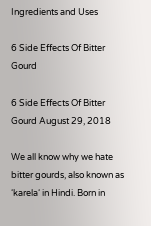Ingredients and Uses

6 Side Effects Of Bitter Gourd

6 Side Effects Of Bitter Gourd August 29, 2018

We all know why we hate bitter gourds, also known as ‘karela‘ in Hindi. Born in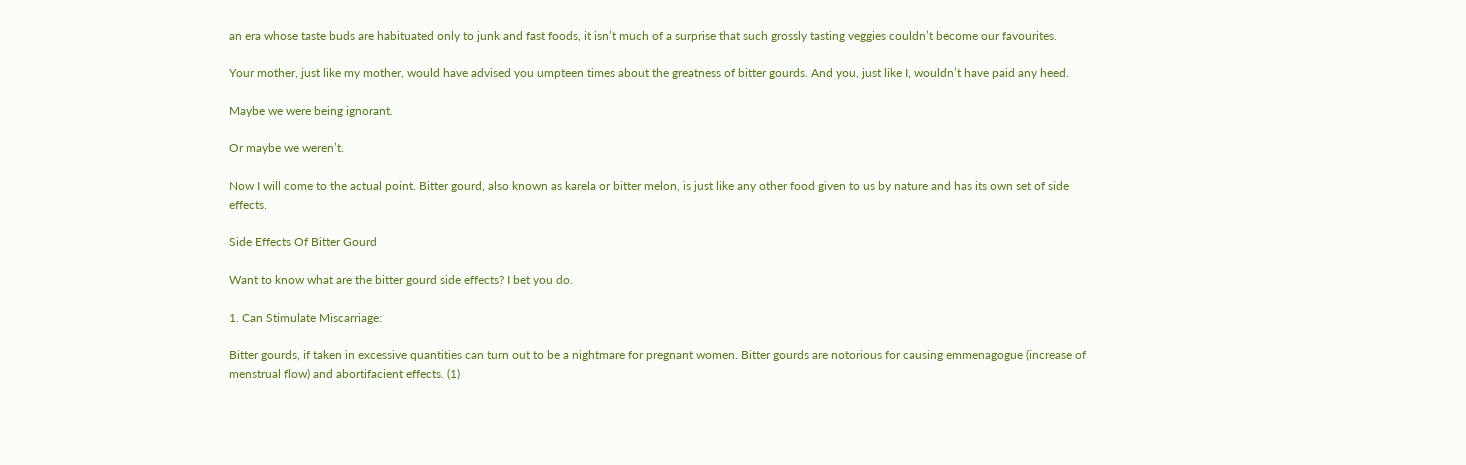an era whose taste buds are habituated only to junk and fast foods, it isn’t much of a surprise that such grossly tasting veggies couldn’t become our favourites.

Your mother, just like my mother, would have advised you umpteen times about the greatness of bitter gourds. And you, just like I, wouldn’t have paid any heed.

Maybe we were being ignorant.

Or maybe we weren’t.

Now I will come to the actual point. Bitter gourd, also known as karela or bitter melon, is just like any other food given to us by nature and has its own set of side effects.

Side Effects Of Bitter Gourd

Want to know what are the bitter gourd side effects? I bet you do.

1. Can Stimulate Miscarriage:

Bitter gourds, if taken in excessive quantities can turn out to be a nightmare for pregnant women. Bitter gourds are notorious for causing emmenagogue (increase of menstrual flow) and abortifacient effects. (1)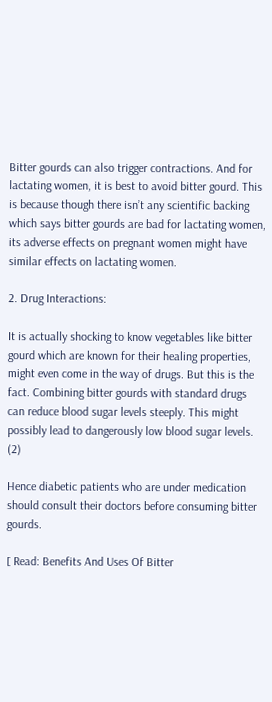Bitter gourds can also trigger contractions. And for lactating women, it is best to avoid bitter gourd. This is because though there isn’t any scientific backing which says bitter gourds are bad for lactating women, its adverse effects on pregnant women might have similar effects on lactating women.

2. Drug Interactions:

It is actually shocking to know vegetables like bitter gourd which are known for their healing properties, might even come in the way of drugs. But this is the fact. Combining bitter gourds with standard drugs can reduce blood sugar levels steeply. This might possibly lead to dangerously low blood sugar levels. (2)

Hence diabetic patients who are under medication should consult their doctors before consuming bitter gourds.

[ Read: Benefits And Uses Of Bitter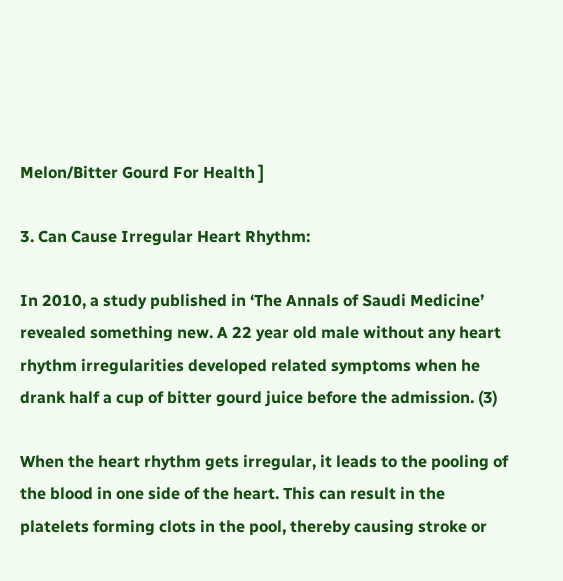Melon/Bitter Gourd For Health ]

3. Can Cause Irregular Heart Rhythm:

In 2010, a study published in ‘The Annals of Saudi Medicine’ revealed something new. A 22 year old male without any heart rhythm irregularities developed related symptoms when he drank half a cup of bitter gourd juice before the admission. (3)

When the heart rhythm gets irregular, it leads to the pooling of the blood in one side of the heart. This can result in the platelets forming clots in the pool, thereby causing stroke or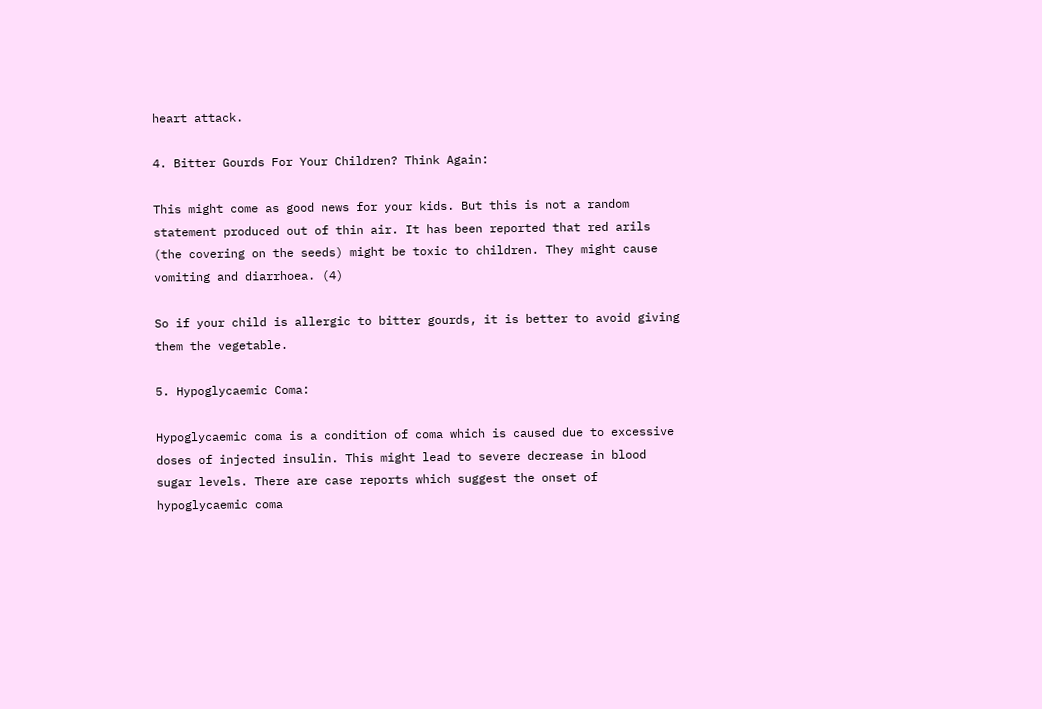heart attack.

4. Bitter Gourds For Your Children? Think Again:

This might come as good news for your kids. But this is not a random statement produced out of thin air. It has been reported that red arils (the covering on the seeds) might be toxic to children. They might cause vomiting and diarrhoea. (4)

So if your child is allergic to bitter gourds, it is better to avoid giving them the vegetable.

5. Hypoglycaemic Coma:

Hypoglycaemic coma is a condition of coma which is caused due to excessive doses of injected insulin. This might lead to severe decrease in blood sugar levels. There are case reports which suggest the onset of hypoglycaemic coma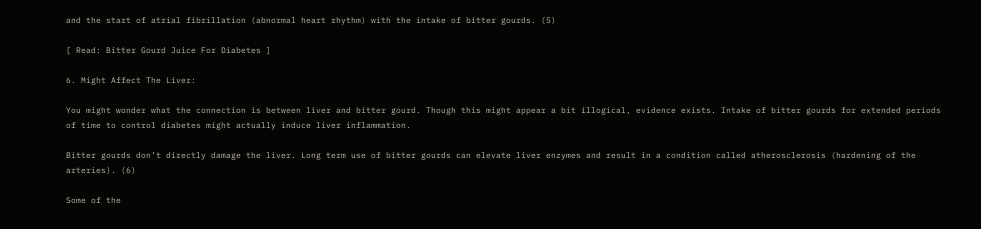and the start of atrial fibrillation (abnormal heart rhythm) with the intake of bitter gourds. (5)

[ Read: Bitter Gourd Juice For Diabetes ]

6. Might Affect The Liver:

You might wonder what the connection is between liver and bitter gourd. Though this might appear a bit illogical, evidence exists. Intake of bitter gourds for extended periods of time to control diabetes might actually induce liver inflammation.

Bitter gourds don’t directly damage the liver. Long term use of bitter gourds can elevate liver enzymes and result in a condition called atherosclerosis (hardening of the arteries). (6)

Some of the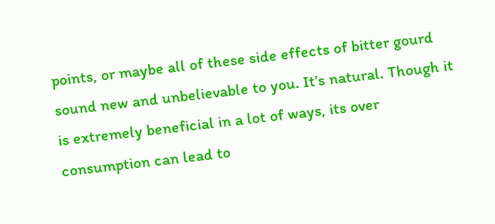points, or maybe all of these side effects of bitter gourd sound new and unbelievable to you. It’s natural. Though it is extremely beneficial in a lot of ways, its over consumption can lead to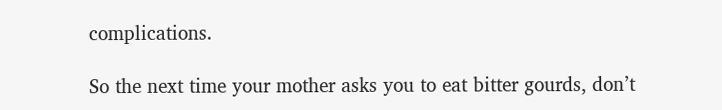complications.

So the next time your mother asks you to eat bitter gourds, don’t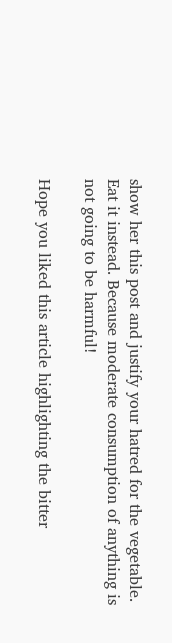show her this post and justify your hatred for the vegetable. Eat it instead. Because moderate consumption of anything is not going to be harmful!

Hope you liked this article highlighting the bitter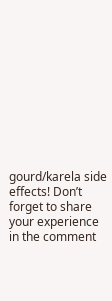gourd/karela side effects! Don’t forget to share your experience in the comment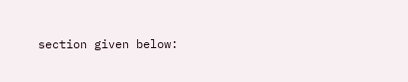section given below: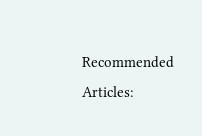Recommended Articles: